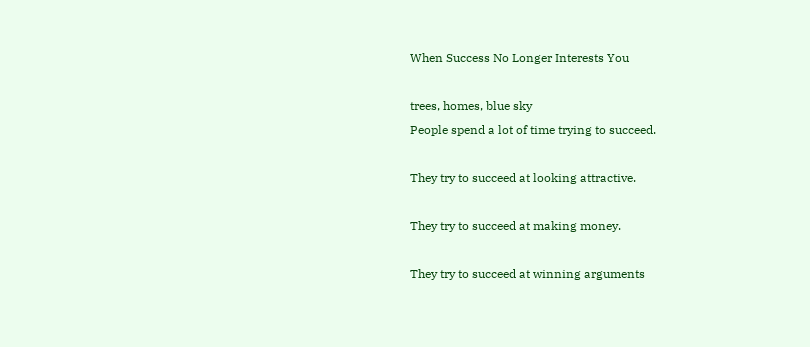When Success No Longer Interests You

trees, homes, blue sky
People spend a lot of time trying to succeed.

They try to succeed at looking attractive.

They try to succeed at making money.

They try to succeed at winning arguments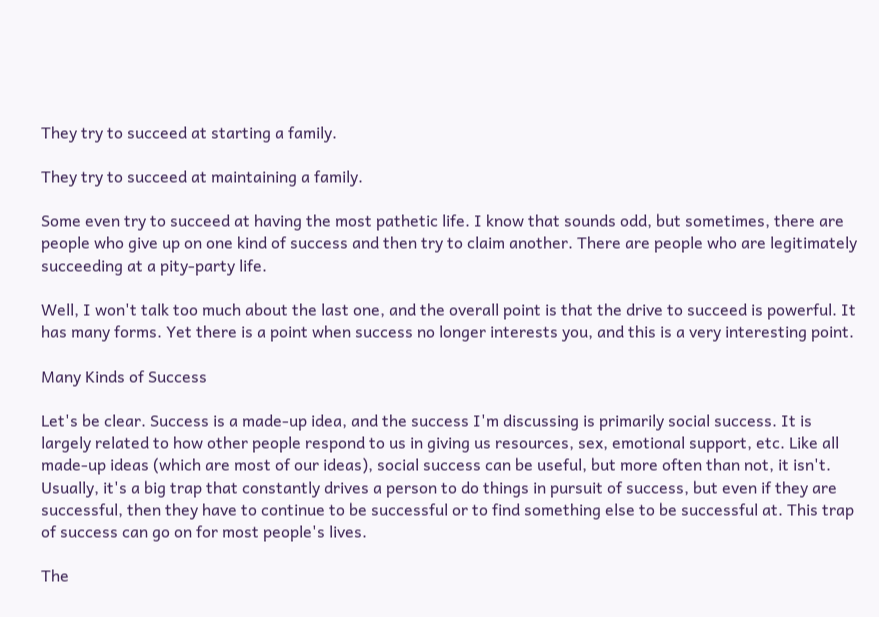They try to succeed at starting a family.

They try to succeed at maintaining a family.

Some even try to succeed at having the most pathetic life. I know that sounds odd, but sometimes, there are people who give up on one kind of success and then try to claim another. There are people who are legitimately succeeding at a pity-party life.

Well, I won't talk too much about the last one, and the overall point is that the drive to succeed is powerful. It has many forms. Yet there is a point when success no longer interests you, and this is a very interesting point.

Many Kinds of Success

Let's be clear. Success is a made-up idea, and the success I'm discussing is primarily social success. It is largely related to how other people respond to us in giving us resources, sex, emotional support, etc. Like all made-up ideas (which are most of our ideas), social success can be useful, but more often than not, it isn't. Usually, it's a big trap that constantly drives a person to do things in pursuit of success, but even if they are successful, then they have to continue to be successful or to find something else to be successful at. This trap of success can go on for most people's lives.

The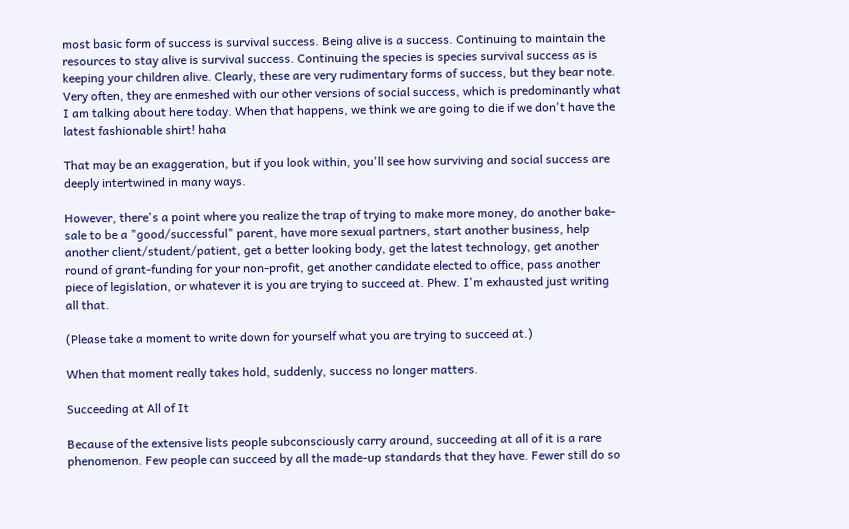most basic form of success is survival success. Being alive is a success. Continuing to maintain the resources to stay alive is survival success. Continuing the species is species survival success as is keeping your children alive. Clearly, these are very rudimentary forms of success, but they bear note. Very often, they are enmeshed with our other versions of social success, which is predominantly what I am talking about here today. When that happens, we think we are going to die if we don't have the latest fashionable shirt! haha

That may be an exaggeration, but if you look within, you'll see how surviving and social success are deeply intertwined in many ways.

However, there's a point where you realize the trap of trying to make more money, do another bake-sale to be a "good/successful" parent, have more sexual partners, start another business, help another client/student/patient, get a better looking body, get the latest technology, get another round of grant-funding for your non-profit, get another candidate elected to office, pass another piece of legislation, or whatever it is you are trying to succeed at. Phew. I'm exhausted just writing all that.

(Please take a moment to write down for yourself what you are trying to succeed at.)

When that moment really takes hold, suddenly, success no longer matters.

Succeeding at All of It

Because of the extensive lists people subconsciously carry around, succeeding at all of it is a rare phenomenon. Few people can succeed by all the made-up standards that they have. Fewer still do so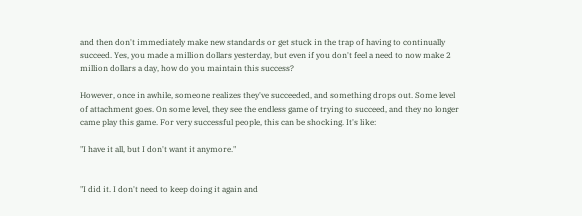and then don't immediately make new standards or get stuck in the trap of having to continually succeed. Yes, you made a million dollars yesterday, but even if you don't feel a need to now make 2 million dollars a day, how do you maintain this success?

However, once in awhile, someone realizes they've succeeded, and something drops out. Some level of attachment goes. On some level, they see the endless game of trying to succeed, and they no longer came play this game. For very successful people, this can be shocking. It's like:

"I have it all, but I don't want it anymore."


"I did it. I don't need to keep doing it again and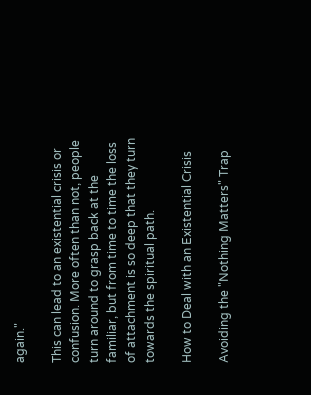again."

This can lead to an existential crisis or confusion. More often than not, people turn around to grasp back at the familiar, but from time to time the loss of attachment is so deep that they turn towards the spiritual path.

How to Deal with an Existential Crisis

Avoiding the "Nothing Matters" Trap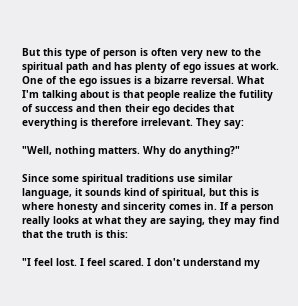But this type of person is often very new to the spiritual path and has plenty of ego issues at work. One of the ego issues is a bizarre reversal. What I'm talking about is that people realize the futility of success and then their ego decides that everything is therefore irrelevant. They say:

"Well, nothing matters. Why do anything?"

Since some spiritual traditions use similar language, it sounds kind of spiritual, but this is where honesty and sincerity comes in. If a person really looks at what they are saying, they may find that the truth is this:

"I feel lost. I feel scared. I don't understand my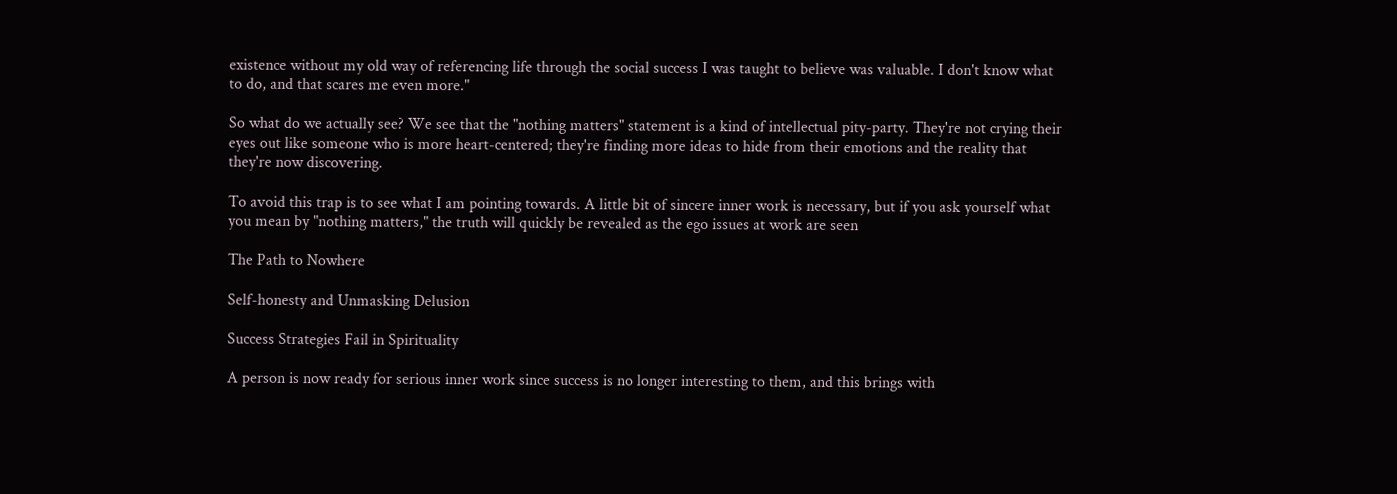existence without my old way of referencing life through the social success I was taught to believe was valuable. I don't know what to do, and that scares me even more."

So what do we actually see? We see that the "nothing matters" statement is a kind of intellectual pity-party. They're not crying their eyes out like someone who is more heart-centered; they're finding more ideas to hide from their emotions and the reality that they're now discovering.

To avoid this trap is to see what I am pointing towards. A little bit of sincere inner work is necessary, but if you ask yourself what you mean by "nothing matters," the truth will quickly be revealed as the ego issues at work are seen

The Path to Nowhere

Self-honesty and Unmasking Delusion

Success Strategies Fail in Spirituality

A person is now ready for serious inner work since success is no longer interesting to them, and this brings with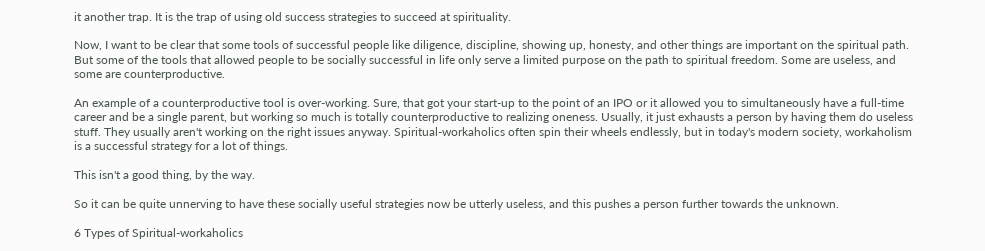it another trap. It is the trap of using old success strategies to succeed at spirituality.

Now, I want to be clear that some tools of successful people like diligence, discipline, showing up, honesty, and other things are important on the spiritual path. But some of the tools that allowed people to be socially successful in life only serve a limited purpose on the path to spiritual freedom. Some are useless, and some are counterproductive.

An example of a counterproductive tool is over-working. Sure, that got your start-up to the point of an IPO or it allowed you to simultaneously have a full-time career and be a single parent, but working so much is totally counterproductive to realizing oneness. Usually, it just exhausts a person by having them do useless stuff. They usually aren't working on the right issues anyway. Spiritual-workaholics often spin their wheels endlessly, but in today's modern society, workaholism is a successful strategy for a lot of things.

This isn't a good thing, by the way.

So it can be quite unnerving to have these socially useful strategies now be utterly useless, and this pushes a person further towards the unknown.

6 Types of Spiritual-workaholics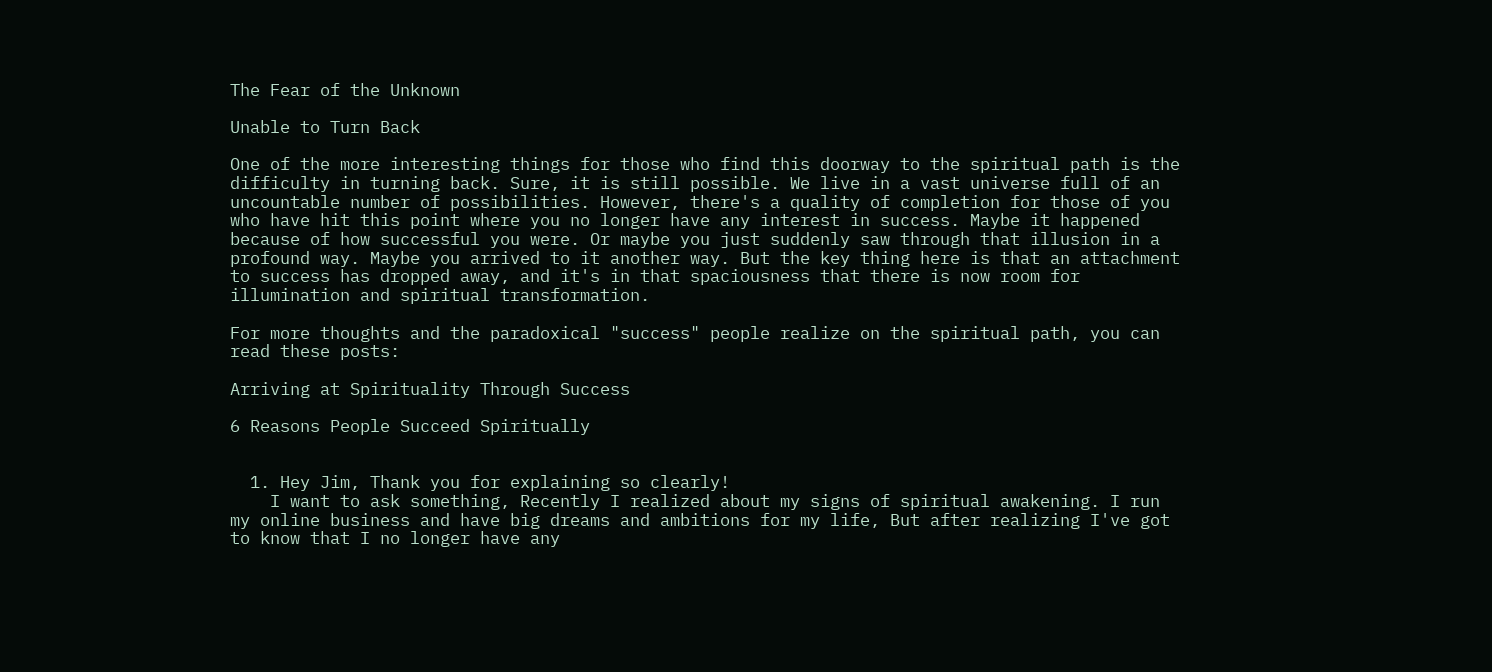The Fear of the Unknown

Unable to Turn Back

One of the more interesting things for those who find this doorway to the spiritual path is the difficulty in turning back. Sure, it is still possible. We live in a vast universe full of an uncountable number of possibilities. However, there's a quality of completion for those of you who have hit this point where you no longer have any interest in success. Maybe it happened because of how successful you were. Or maybe you just suddenly saw through that illusion in a profound way. Maybe you arrived to it another way. But the key thing here is that an attachment to success has dropped away, and it's in that spaciousness that there is now room for illumination and spiritual transformation.

For more thoughts and the paradoxical "success" people realize on the spiritual path, you can read these posts:

Arriving at Spirituality Through Success

6 Reasons People Succeed Spiritually


  1. Hey Jim, Thank you for explaining so clearly!
    I want to ask something, Recently I realized about my signs of spiritual awakening. I run my online business and have big dreams and ambitions for my life, But after realizing I've got to know that I no longer have any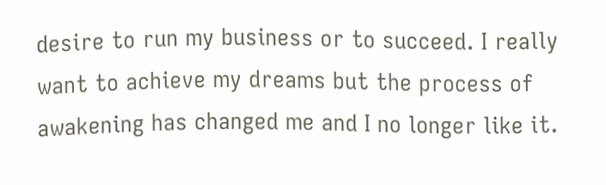desire to run my business or to succeed. I really want to achieve my dreams but the process of awakening has changed me and I no longer like it.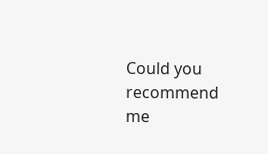Could you recommend me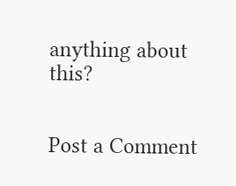anything about this?


Post a Comment